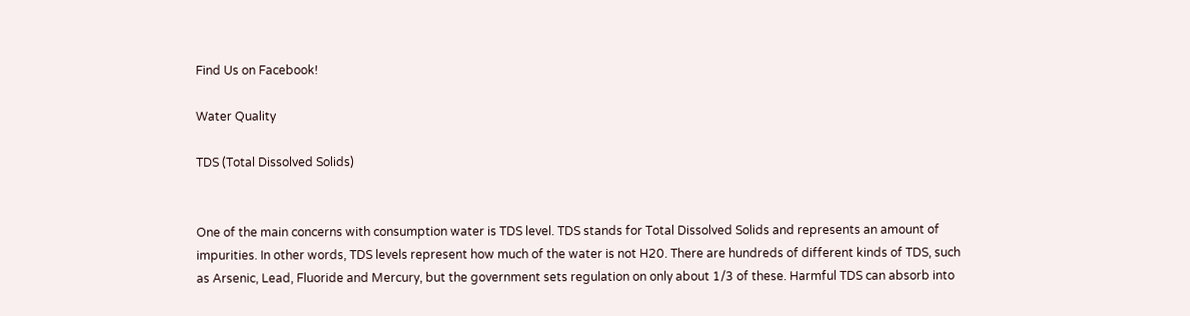Find Us on Facebook!

Water Quality

TDS (Total Dissolved Solids)


One of the main concerns with consumption water is TDS level. TDS stands for Total Dissolved Solids and represents an amount of impurities. In other words, TDS levels represent how much of the water is not H20. There are hundreds of different kinds of TDS, such as Arsenic, Lead, Fluoride and Mercury, but the government sets regulation on only about 1/3 of these. Harmful TDS can absorb into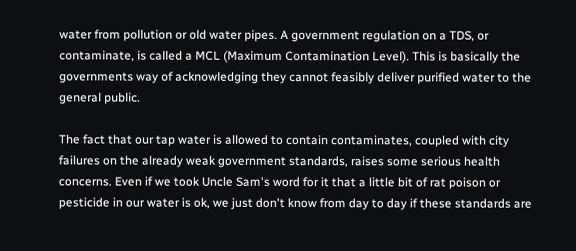water from pollution or old water pipes. A government regulation on a TDS, or contaminate, is called a MCL (Maximum Contamination Level). This is basically the governments way of acknowledging they cannot feasibly deliver purified water to the general public.

The fact that our tap water is allowed to contain contaminates, coupled with city failures on the already weak government standards, raises some serious health concerns. Even if we took Uncle Sam's word for it that a little bit of rat poison or pesticide in our water is ok, we just don't know from day to day if these standards are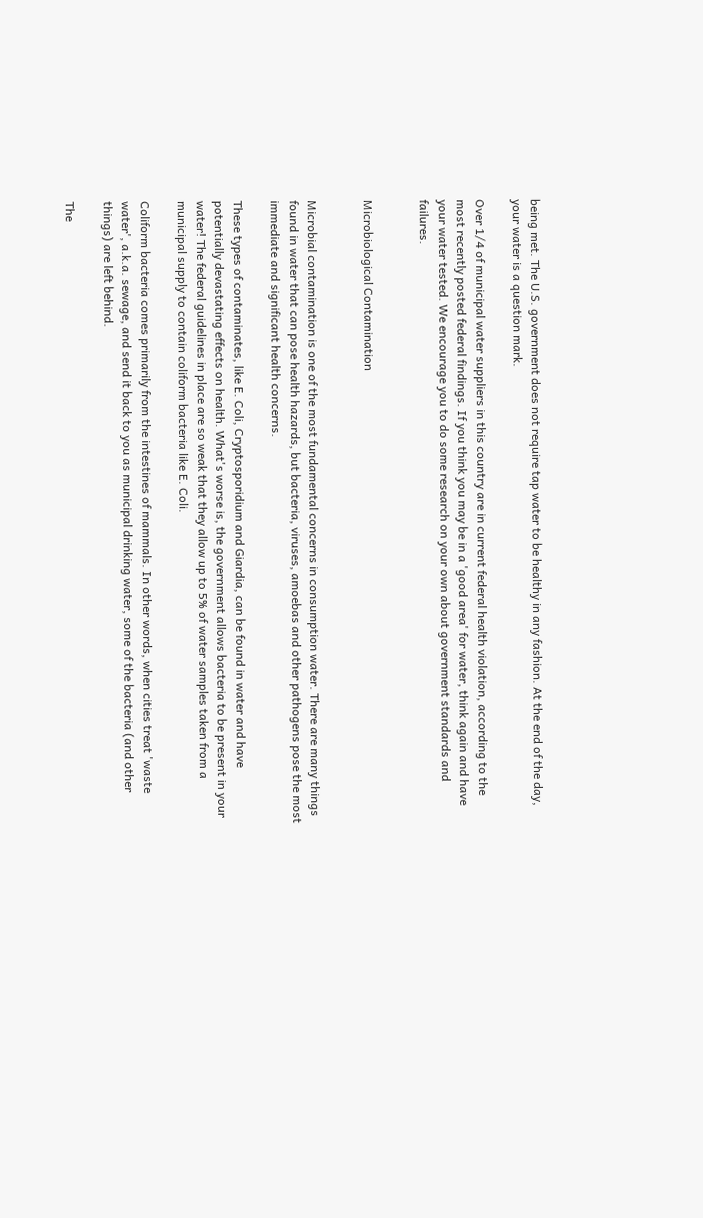being met. The U.S. government does not require tap water to be healthy in any fashion. At the end of the day, your water is a question mark.

Over 1/4 of municipal water suppliers in this country are in current federal health violation, according to the most recently posted federal findings. If you think you may be in a 'good area' for water, think again and have your water tested. We encourage you to do some research on your own about government standards and failures.


Microbiological Contamination


Microbial contamination is one of the most fundamental concerns in consumption water. There are many things found in water that can pose health hazards, but bacteria, viruses, amoebas and other pathogens pose the most immediate and significant health concerns.

These types of contaminates, like E. Coli, Cryptosporidium and Giardia, can be found in water and have potentially devastating effects on health. What's worse is, the government allows bacteria to be present in your water! The federal guidelines in place are so weak that they allow up to 5% of water samples taken from a municipal supply to contain coliform bacteria like E. Coli.

Coliform bacteria comes primarily from the intestines of mammals. In other words, when cities treat 'waste water', a.k.a. sewage, and send it back to you as municipal drinking water, some of the bacteria (and other things) are left behind.

The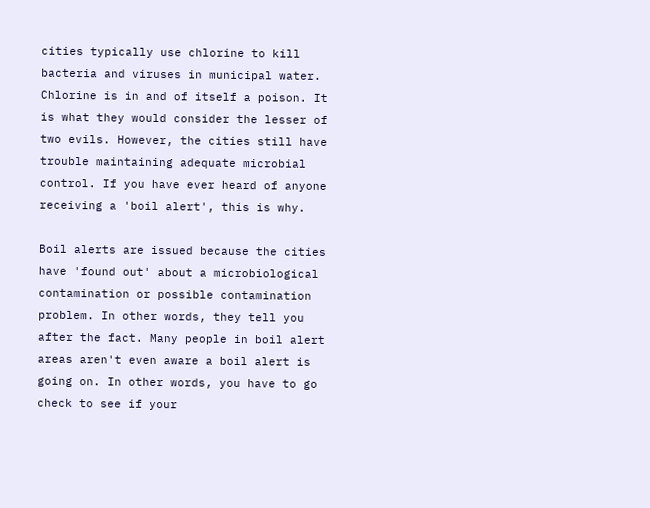cities typically use chlorine to kill bacteria and viruses in municipal water. Chlorine is in and of itself a poison. It is what they would consider the lesser of two evils. However, the cities still have trouble maintaining adequate microbial control. If you have ever heard of anyone receiving a 'boil alert', this is why.

Boil alerts are issued because the cities have 'found out' about a microbiological contamination or possible contamination problem. In other words, they tell you after the fact. Many people in boil alert areas aren't even aware a boil alert is going on. In other words, you have to go check to see if your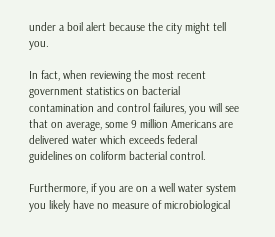under a boil alert because the city might tell you.

In fact, when reviewing the most recent government statistics on bacterial contamination and control failures, you will see that on average, some 9 million Americans are delivered water which exceeds federal guidelines on coliform bacterial control.

Furthermore, if you are on a well water system you likely have no measure of microbiological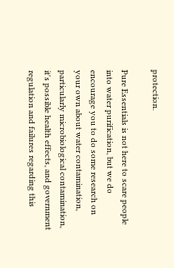protection.

Pure Essentials is not here to scare people into water purification, but we do encourage you to do some research on your own about water contamination, particularly microbiological contamination, it's possible health effects, and government regulation and failures regarding this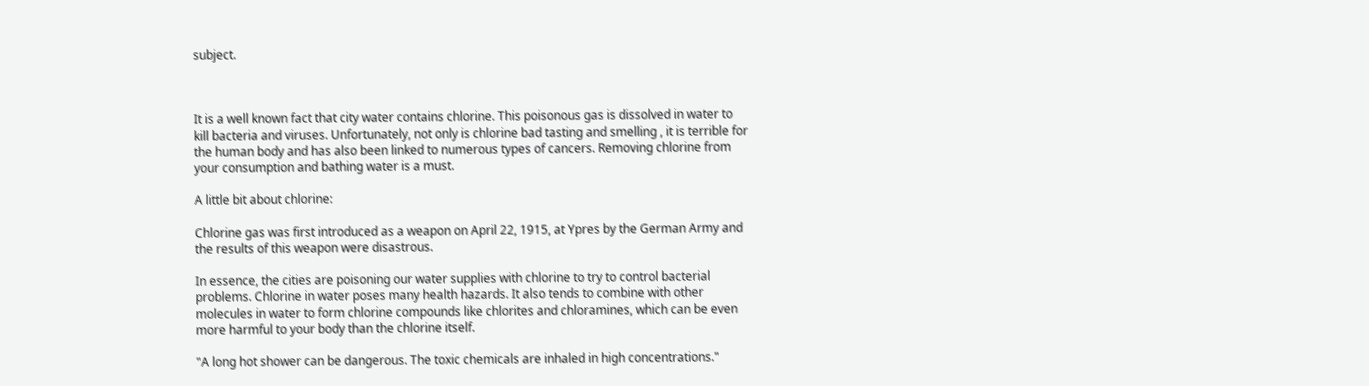subject.



It is a well known fact that city water contains chlorine. This poisonous gas is dissolved in water to kill bacteria and viruses. Unfortunately, not only is chlorine bad tasting and smelling , it is terrible for the human body and has also been linked to numerous types of cancers. Removing chlorine from your consumption and bathing water is a must.

A little bit about chlorine:

Chlorine gas was first introduced as a weapon on April 22, 1915, at Ypres by the German Army and the results of this weapon were disastrous.

In essence, the cities are poisoning our water supplies with chlorine to try to control bacterial problems. Chlorine in water poses many health hazards. It also tends to combine with other molecules in water to form chlorine compounds like chlorites and chloramines, which can be even more harmful to your body than the chlorine itself.

"A long hot shower can be dangerous. The toxic chemicals are inhaled in high concentrations."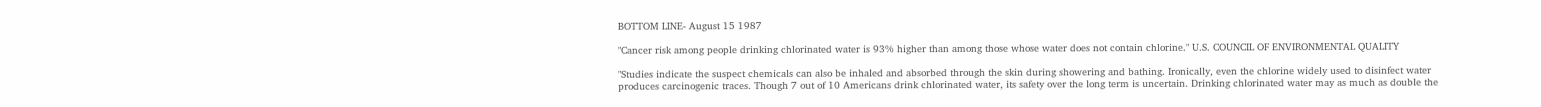BOTTOM LINE- August 15 1987

"Cancer risk among people drinking chlorinated water is 93% higher than among those whose water does not contain chlorine." U.S. COUNCIL OF ENVIRONMENTAL QUALITY

"Studies indicate the suspect chemicals can also be inhaled and absorbed through the skin during showering and bathing. Ironically, even the chlorine widely used to disinfect water produces carcinogenic traces. Though 7 out of 10 Americans drink chlorinated water, its safety over the long term is uncertain. Drinking chlorinated water may as much as double the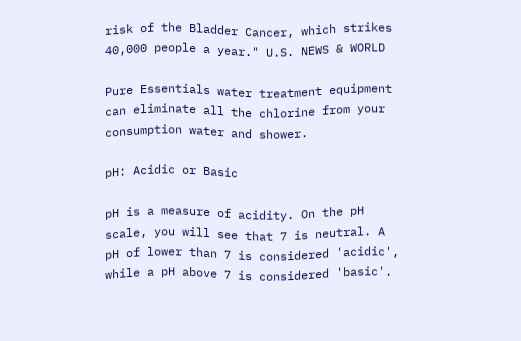risk of the Bladder Cancer, which strikes 40,000 people a year." U.S. NEWS & WORLD

Pure Essentials water treatment equipment can eliminate all the chlorine from your consumption water and shower.

pH: Acidic or Basic

pH is a measure of acidity. On the pH scale, you will see that 7 is neutral. A pH of lower than 7 is considered 'acidic', while a pH above 7 is considered 'basic'.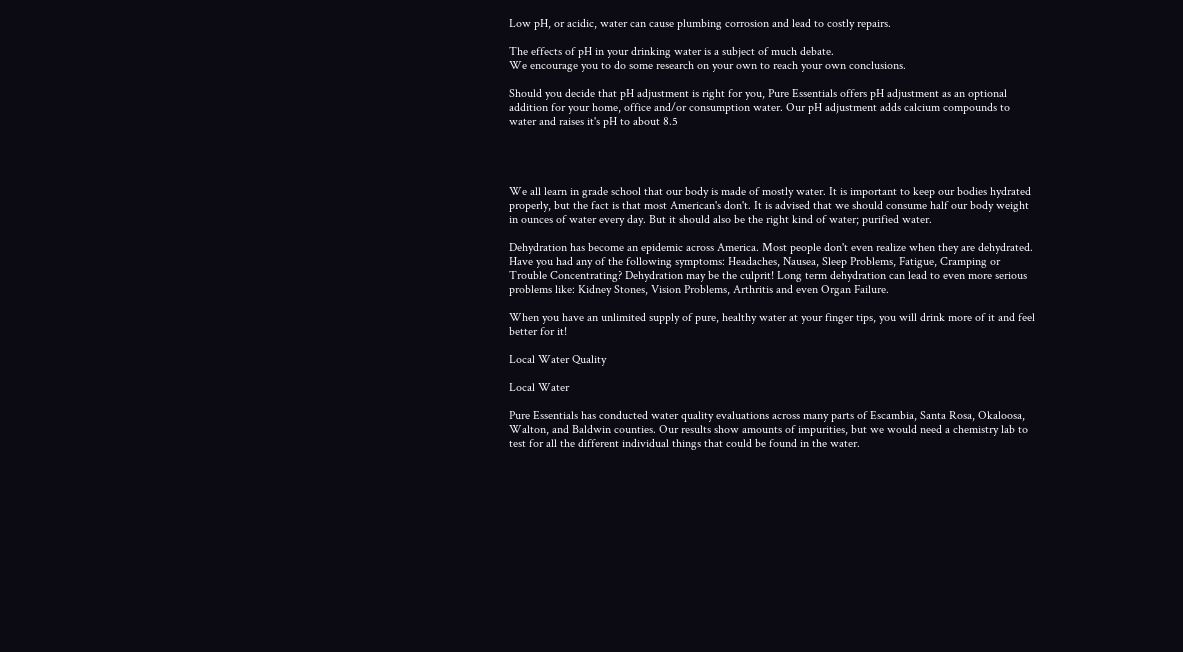Low pH, or acidic, water can cause plumbing corrosion and lead to costly repairs.

The effects of pH in your drinking water is a subject of much debate.
We encourage you to do some research on your own to reach your own conclusions.

Should you decide that pH adjustment is right for you, Pure Essentials offers pH adjustment as an optional addition for your home, office and/or consumption water. Our pH adjustment adds calcium compounds to water and raises it's pH to about 8.5




We all learn in grade school that our body is made of mostly water. It is important to keep our bodies hydrated properly, but the fact is that most American's don't. It is advised that we should consume half our body weight in ounces of water every day. But it should also be the right kind of water; purified water.

Dehydration has become an epidemic across America. Most people don't even realize when they are dehydrated. Have you had any of the following symptoms: Headaches, Nausea, Sleep Problems, Fatigue, Cramping or Trouble Concentrating? Dehydration may be the culprit! Long term dehydration can lead to even more serious problems like: Kidney Stones, Vision Problems, Arthritis and even Organ Failure.

When you have an unlimited supply of pure, healthy water at your finger tips, you will drink more of it and feel better for it!

Local Water Quality

Local Water

Pure Essentials has conducted water quality evaluations across many parts of Escambia, Santa Rosa, Okaloosa, Walton, and Baldwin counties. Our results show amounts of impurities, but we would need a chemistry lab to test for all the different individual things that could be found in the water.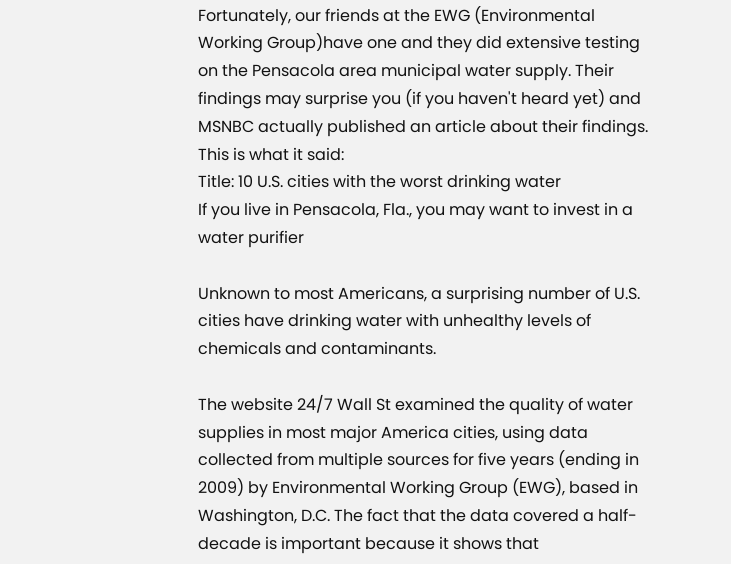Fortunately, our friends at the EWG (Environmental Working Group)have one and they did extensive testing on the Pensacola area municipal water supply. Their findings may surprise you (if you haven't heard yet) and MSNBC actually published an article about their findings. This is what it said:
Title: 10 U.S. cities with the worst drinking water
If you live in Pensacola, Fla., you may want to invest in a water purifier

Unknown to most Americans, a surprising number of U.S. cities have drinking water with unhealthy levels of chemicals and contaminants.

The website 24/7 Wall St examined the quality of water supplies in most major America cities, using data collected from multiple sources for five years (ending in 2009) by Environmental Working Group (EWG), based in Washington, D.C. The fact that the data covered a half-decade is important because it shows that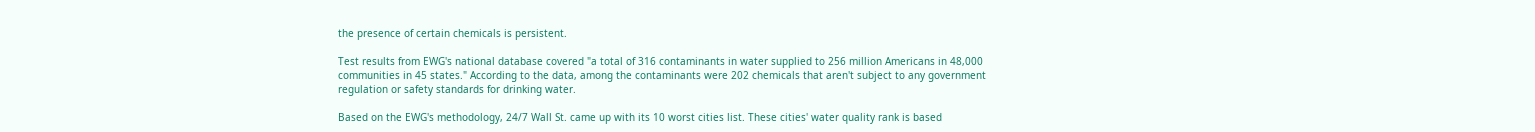the presence of certain chemicals is persistent.

Test results from EWG's national database covered "a total of 316 contaminants in water supplied to 256 million Americans in 48,000 communities in 45 states." According to the data, among the contaminants were 202 chemicals that aren't subject to any government regulation or safety standards for drinking water.

Based on the EWG's methodology, 24/7 Wall St. came up with its 10 worst cities list. These cities' water quality rank is based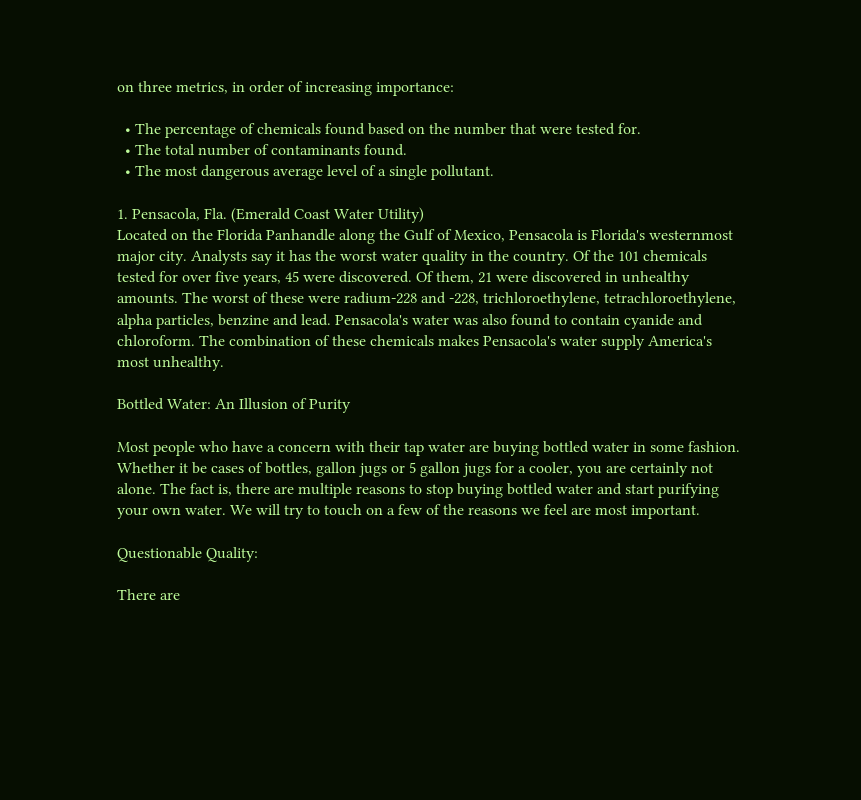on three metrics, in order of increasing importance:

  • The percentage of chemicals found based on the number that were tested for.
  • The total number of contaminants found.
  • The most dangerous average level of a single pollutant.

1. Pensacola, Fla. (Emerald Coast Water Utility)
Located on the Florida Panhandle along the Gulf of Mexico, Pensacola is Florida's westernmost major city. Analysts say it has the worst water quality in the country. Of the 101 chemicals tested for over five years, 45 were discovered. Of them, 21 were discovered in unhealthy amounts. The worst of these were radium-228 and -228, trichloroethylene, tetrachloroethylene, alpha particles, benzine and lead. Pensacola's water was also found to contain cyanide and chloroform. The combination of these chemicals makes Pensacola's water supply America's most unhealthy.

Bottled Water: An Illusion of Purity

Most people who have a concern with their tap water are buying bottled water in some fashion. Whether it be cases of bottles, gallon jugs or 5 gallon jugs for a cooler, you are certainly not alone. The fact is, there are multiple reasons to stop buying bottled water and start purifying your own water. We will try to touch on a few of the reasons we feel are most important.

Questionable Quality:

There are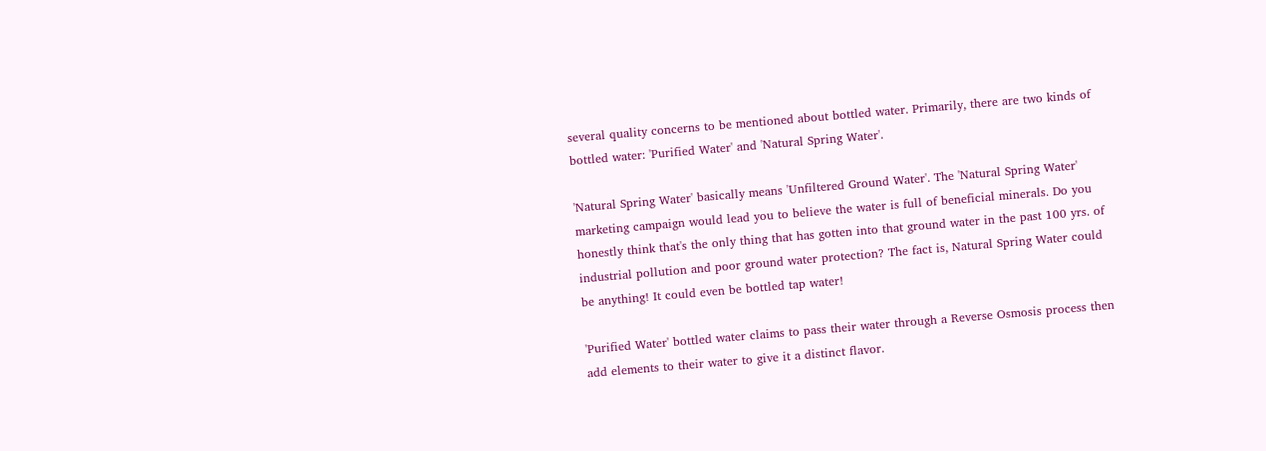several quality concerns to be mentioned about bottled water. Primarily, there are two kinds of bottled water: 'Purified Water' and 'Natural Spring Water'.

'Natural Spring Water' basically means 'Unfiltered Ground Water'. The 'Natural Spring Water' marketing campaign would lead you to believe the water is full of beneficial minerals. Do you honestly think that's the only thing that has gotten into that ground water in the past 100 yrs. of industrial pollution and poor ground water protection? The fact is, Natural Spring Water could be anything! It could even be bottled tap water!

'Purified Water' bottled water claims to pass their water through a Reverse Osmosis process then add elements to their water to give it a distinct flavor.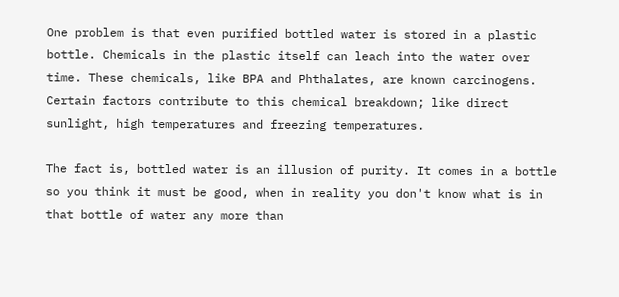One problem is that even purified bottled water is stored in a plastic bottle. Chemicals in the plastic itself can leach into the water over time. These chemicals, like BPA and Phthalates, are known carcinogens. Certain factors contribute to this chemical breakdown; like direct sunlight, high temperatures and freezing temperatures.

The fact is, bottled water is an illusion of purity. It comes in a bottle so you think it must be good, when in reality you don't know what is in that bottle of water any more than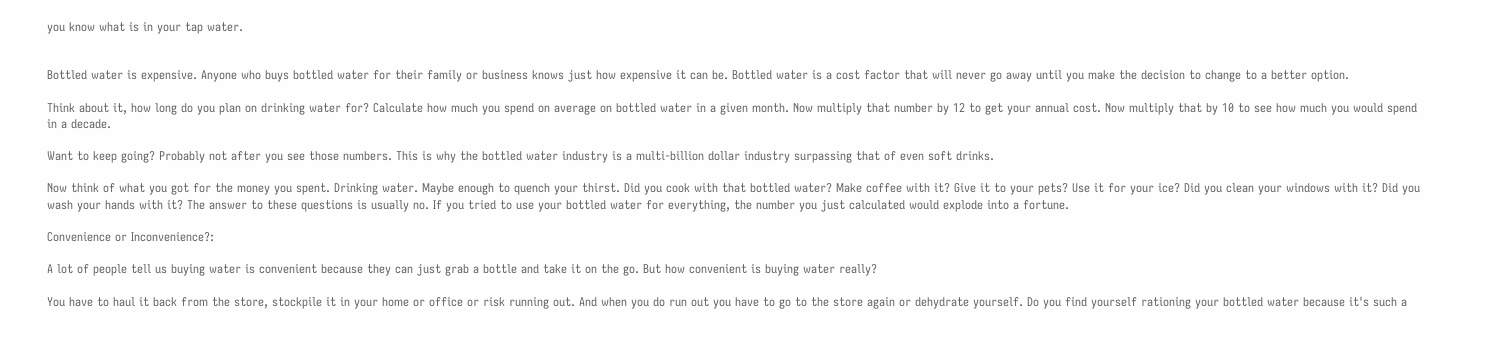you know what is in your tap water.


Bottled water is expensive. Anyone who buys bottled water for their family or business knows just how expensive it can be. Bottled water is a cost factor that will never go away until you make the decision to change to a better option.

Think about it, how long do you plan on drinking water for? Calculate how much you spend on average on bottled water in a given month. Now multiply that number by 12 to get your annual cost. Now multiply that by 10 to see how much you would spend in a decade.

Want to keep going? Probably not after you see those numbers. This is why the bottled water industry is a multi-billion dollar industry surpassing that of even soft drinks.

Now think of what you got for the money you spent. Drinking water. Maybe enough to quench your thirst. Did you cook with that bottled water? Make coffee with it? Give it to your pets? Use it for your ice? Did you clean your windows with it? Did you wash your hands with it? The answer to these questions is usually no. If you tried to use your bottled water for everything, the number you just calculated would explode into a fortune.

Convenience or Inconvenience?:

A lot of people tell us buying water is convenient because they can just grab a bottle and take it on the go. But how convenient is buying water really?

You have to haul it back from the store, stockpile it in your home or office or risk running out. And when you do run out you have to go to the store again or dehydrate yourself. Do you find yourself rationing your bottled water because it's such a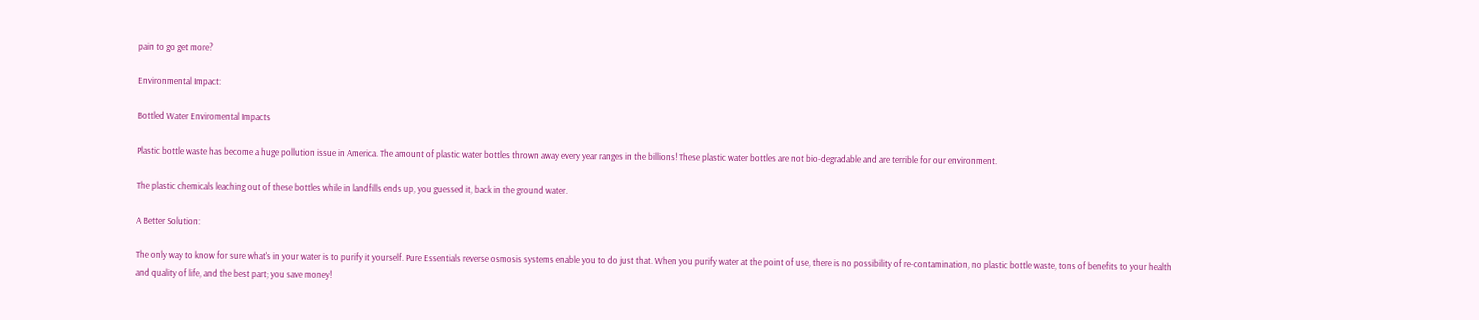pain to go get more?

Environmental Impact:

Bottled Water Enviromental Impacts

Plastic bottle waste has become a huge pollution issue in America. The amount of plastic water bottles thrown away every year ranges in the billions! These plastic water bottles are not bio-degradable and are terrible for our environment.

The plastic chemicals leaching out of these bottles while in landfills ends up, you guessed it, back in the ground water.

A Better Solution:

The only way to know for sure what's in your water is to purify it yourself. Pure Essentials reverse osmosis systems enable you to do just that. When you purify water at the point of use, there is no possibility of re-contamination, no plastic bottle waste, tons of benefits to your health and quality of life, and the best part; you save money!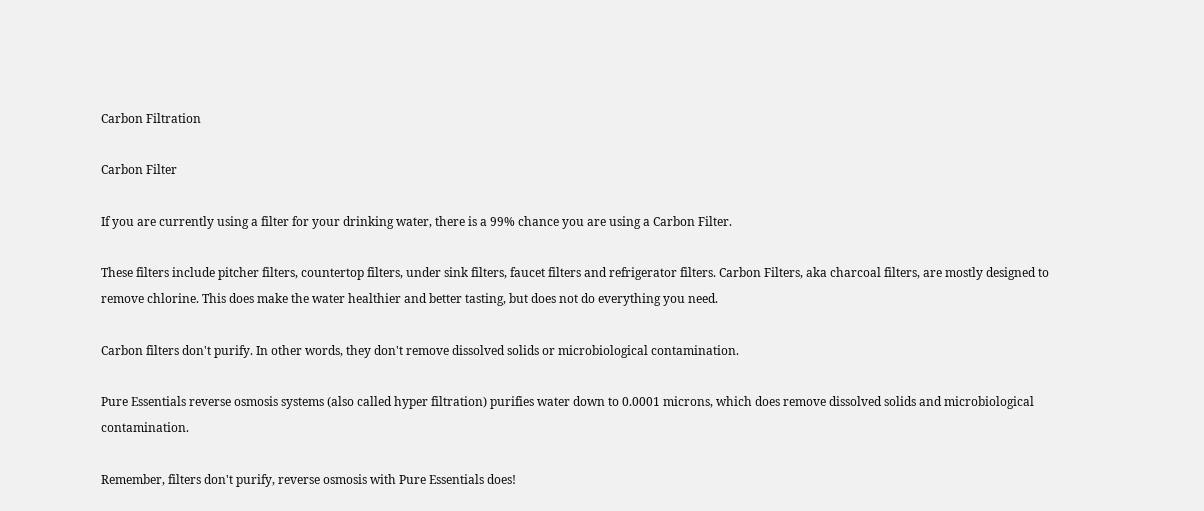Carbon Filtration

Carbon Filter

If you are currently using a filter for your drinking water, there is a 99% chance you are using a Carbon Filter.

These filters include pitcher filters, countertop filters, under sink filters, faucet filters and refrigerator filters. Carbon Filters, aka charcoal filters, are mostly designed to remove chlorine. This does make the water healthier and better tasting, but does not do everything you need.

Carbon filters don't purify. In other words, they don't remove dissolved solids or microbiological contamination.

Pure Essentials reverse osmosis systems (also called hyper filtration) purifies water down to 0.0001 microns, which does remove dissolved solids and microbiological contamination.

Remember, filters don't purify, reverse osmosis with Pure Essentials does!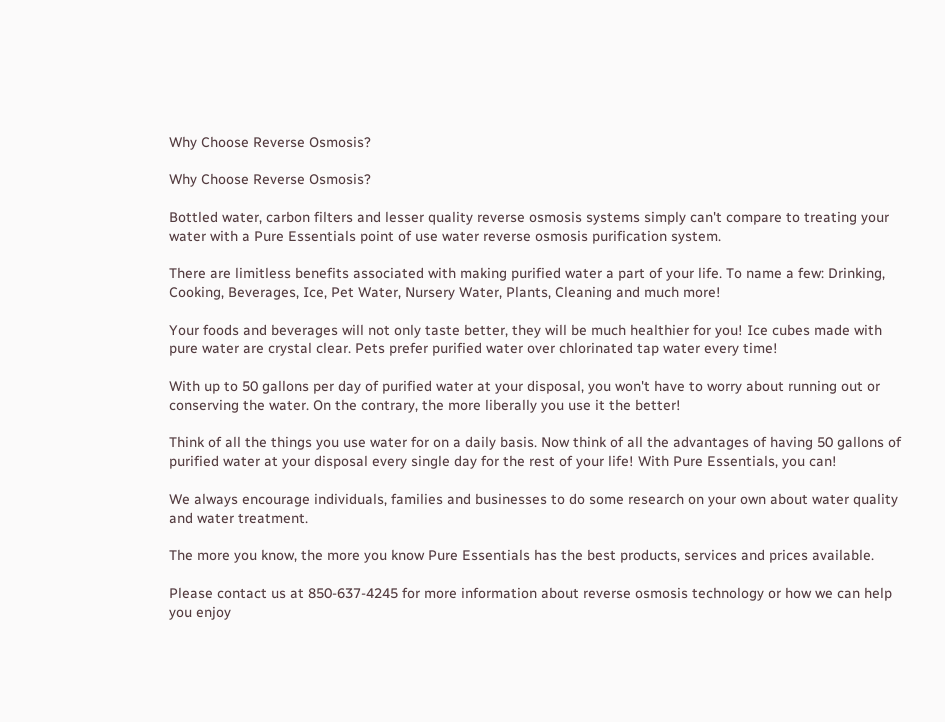Why Choose Reverse Osmosis?

Why Choose Reverse Osmosis?

Bottled water, carbon filters and lesser quality reverse osmosis systems simply can't compare to treating your water with a Pure Essentials point of use water reverse osmosis purification system.

There are limitless benefits associated with making purified water a part of your life. To name a few: Drinking, Cooking, Beverages, Ice, Pet Water, Nursery Water, Plants, Cleaning and much more!

Your foods and beverages will not only taste better, they will be much healthier for you! Ice cubes made with pure water are crystal clear. Pets prefer purified water over chlorinated tap water every time!

With up to 50 gallons per day of purified water at your disposal, you won't have to worry about running out or conserving the water. On the contrary, the more liberally you use it the better!

Think of all the things you use water for on a daily basis. Now think of all the advantages of having 50 gallons of purified water at your disposal every single day for the rest of your life! With Pure Essentials, you can!

We always encourage individuals, families and businesses to do some research on your own about water quality and water treatment.

The more you know, the more you know Pure Essentials has the best products, services and prices available.

Please contact us at 850-637-4245 for more information about reverse osmosis technology or how we can help you enjoy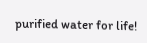purified water for life!